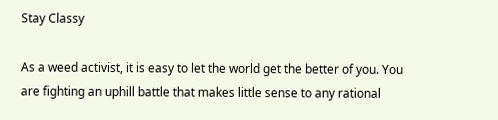Stay Classy

As a weed activist, it is easy to let the world get the better of you. You are fighting an uphill battle that makes little sense to any rational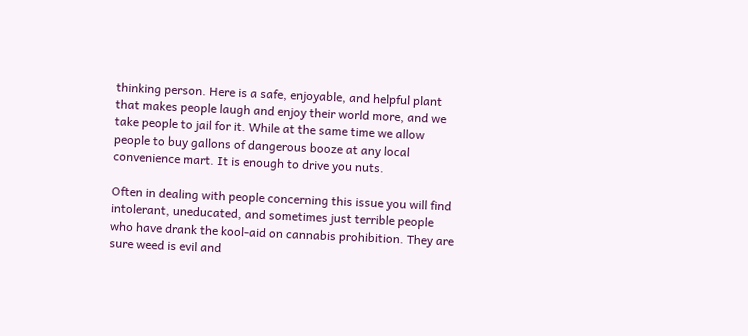thinking person. Here is a safe, enjoyable, and helpful plant that makes people laugh and enjoy their world more, and we take people to jail for it. While at the same time we allow people to buy gallons of dangerous booze at any local convenience mart. It is enough to drive you nuts.

Often in dealing with people concerning this issue you will find intolerant, uneducated, and sometimes just terrible people who have drank the kool-aid on cannabis prohibition. They are sure weed is evil and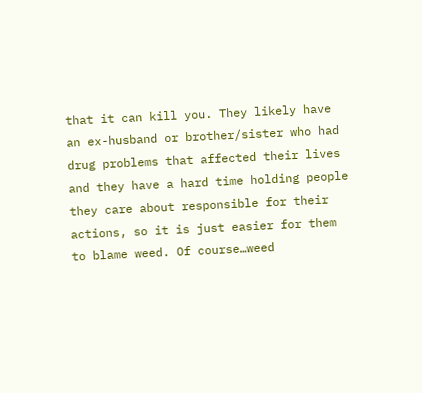that it can kill you. They likely have an ex-husband or brother/sister who had drug problems that affected their lives and they have a hard time holding people they care about responsible for their actions, so it is just easier for them to blame weed. Of course…weed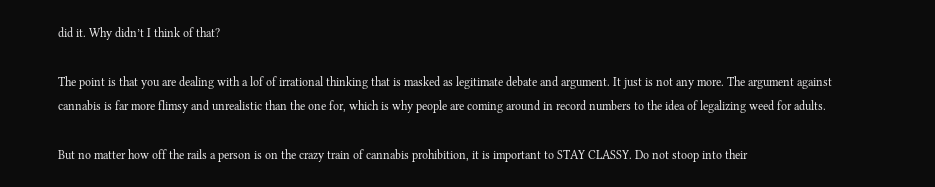did it. Why didn’t I think of that?

The point is that you are dealing with a lof of irrational thinking that is masked as legitimate debate and argument. It just is not any more. The argument against cannabis is far more flimsy and unrealistic than the one for, which is why people are coming around in record numbers to the idea of legalizing weed for adults.

But no matter how off the rails a person is on the crazy train of cannabis prohibition, it is important to STAY CLASSY. Do not stoop into their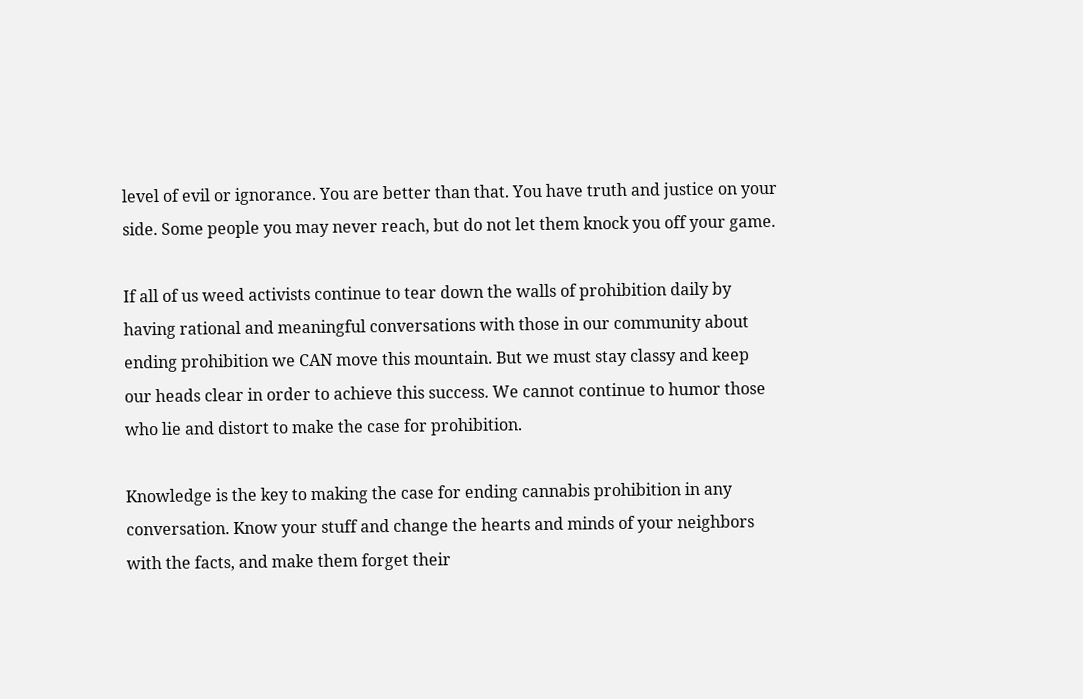level of evil or ignorance. You are better than that. You have truth and justice on your side. Some people you may never reach, but do not let them knock you off your game.

If all of us weed activists continue to tear down the walls of prohibition daily by having rational and meaningful conversations with those in our community about ending prohibition we CAN move this mountain. But we must stay classy and keep our heads clear in order to achieve this success. We cannot continue to humor those who lie and distort to make the case for prohibition.

Knowledge is the key to making the case for ending cannabis prohibition in any conversation. Know your stuff and change the hearts and minds of your neighbors with the facts, and make them forget their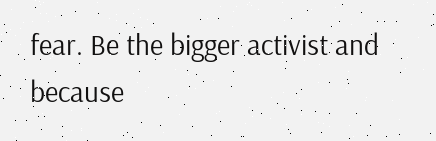fear. Be the bigger activist and because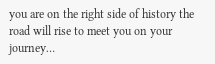you are on the right side of history the road will rise to meet you on your journey…